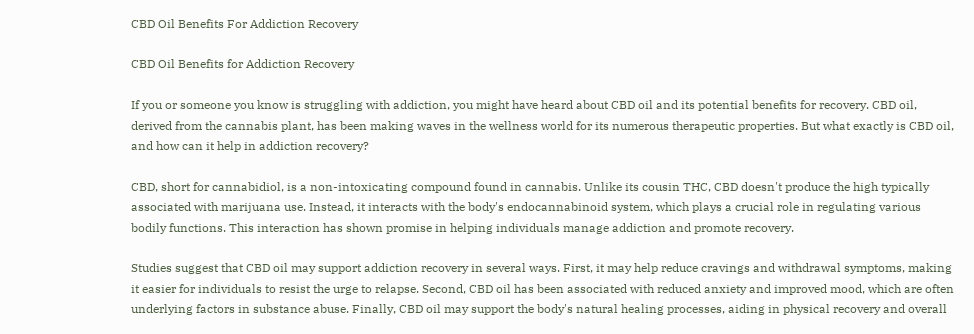CBD Oil Benefits For Addiction Recovery

CBD Oil Benefits for Addiction Recovery

If you or someone you know is struggling with addiction, you might have heard about CBD oil and its potential benefits for recovery. CBD oil, derived from the cannabis plant, has been making waves in the wellness world for its numerous therapeutic properties. But what exactly is CBD oil, and how can it help in addiction recovery?

CBD, short for cannabidiol, is a non-intoxicating compound found in cannabis. Unlike its cousin THC, CBD doesn't produce the high typically associated with marijuana use. Instead, it interacts with the body's endocannabinoid system, which plays a crucial role in regulating various bodily functions. This interaction has shown promise in helping individuals manage addiction and promote recovery.

Studies suggest that CBD oil may support addiction recovery in several ways. First, it may help reduce cravings and withdrawal symptoms, making it easier for individuals to resist the urge to relapse. Second, CBD oil has been associated with reduced anxiety and improved mood, which are often underlying factors in substance abuse. Finally, CBD oil may support the body's natural healing processes, aiding in physical recovery and overall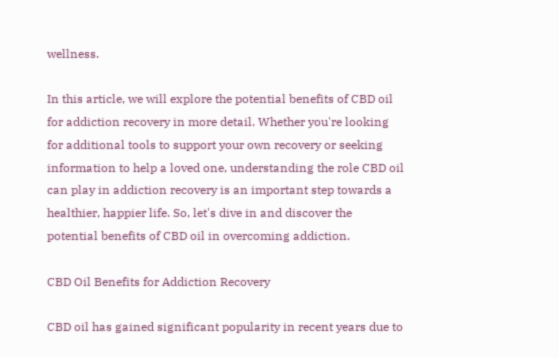wellness.

In this article, we will explore the potential benefits of CBD oil for addiction recovery in more detail. Whether you're looking for additional tools to support your own recovery or seeking information to help a loved one, understanding the role CBD oil can play in addiction recovery is an important step towards a healthier, happier life. So, let's dive in and discover the potential benefits of CBD oil in overcoming addiction.

CBD Oil Benefits for Addiction Recovery

CBD oil has gained significant popularity in recent years due to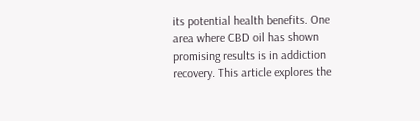its potential health benefits. One area where CBD oil has shown promising results is in addiction recovery. This article explores the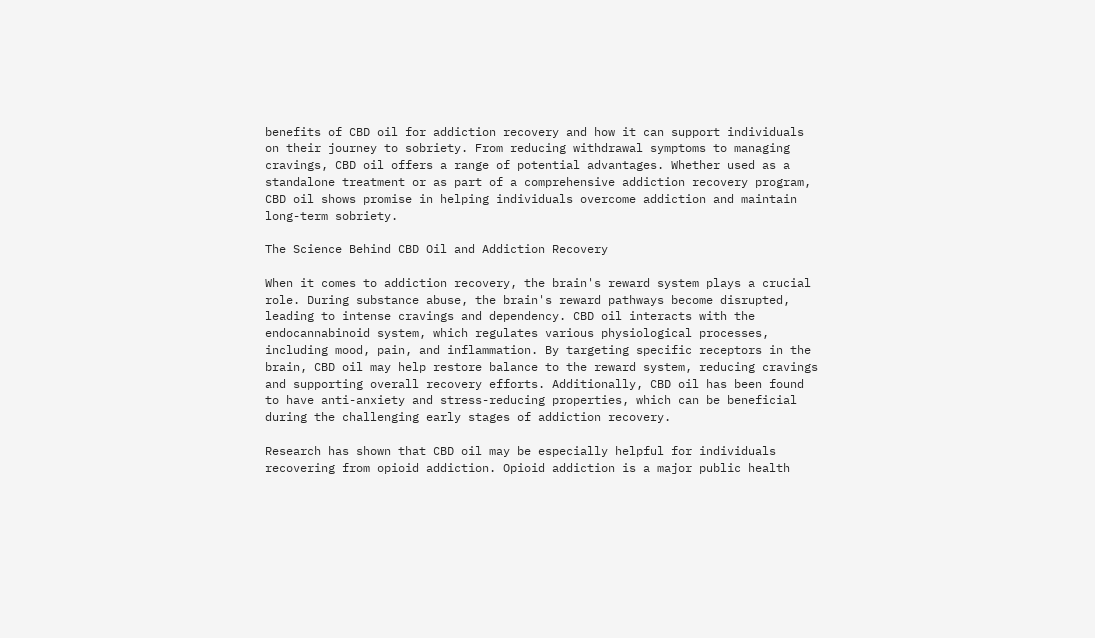benefits of CBD oil for addiction recovery and how it can support individuals on their journey to sobriety. From reducing withdrawal symptoms to managing cravings, CBD oil offers a range of potential advantages. Whether used as a standalone treatment or as part of a comprehensive addiction recovery program, CBD oil shows promise in helping individuals overcome addiction and maintain long-term sobriety.

The Science Behind CBD Oil and Addiction Recovery

When it comes to addiction recovery, the brain's reward system plays a crucial role. During substance abuse, the brain's reward pathways become disrupted, leading to intense cravings and dependency. CBD oil interacts with the endocannabinoid system, which regulates various physiological processes, including mood, pain, and inflammation. By targeting specific receptors in the brain, CBD oil may help restore balance to the reward system, reducing cravings and supporting overall recovery efforts. Additionally, CBD oil has been found to have anti-anxiety and stress-reducing properties, which can be beneficial during the challenging early stages of addiction recovery.

Research has shown that CBD oil may be especially helpful for individuals recovering from opioid addiction. Opioid addiction is a major public health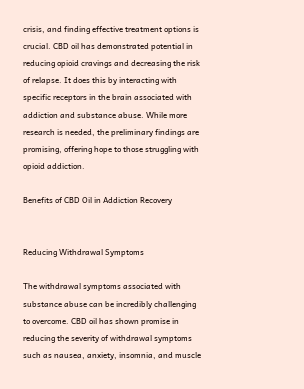crisis, and finding effective treatment options is crucial. CBD oil has demonstrated potential in reducing opioid cravings and decreasing the risk of relapse. It does this by interacting with specific receptors in the brain associated with addiction and substance abuse. While more research is needed, the preliminary findings are promising, offering hope to those struggling with opioid addiction.

Benefits of CBD Oil in Addiction Recovery


Reducing Withdrawal Symptoms

The withdrawal symptoms associated with substance abuse can be incredibly challenging to overcome. CBD oil has shown promise in reducing the severity of withdrawal symptoms such as nausea, anxiety, insomnia, and muscle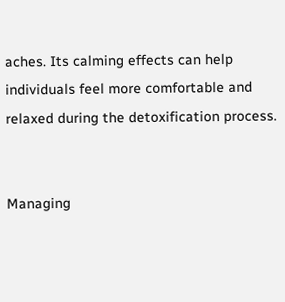aches. Its calming effects can help individuals feel more comfortable and relaxed during the detoxification process.


Managing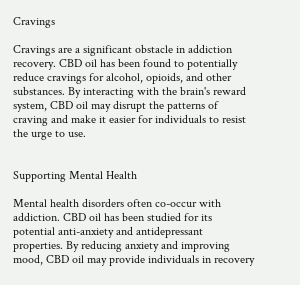Cravings

Cravings are a significant obstacle in addiction recovery. CBD oil has been found to potentially reduce cravings for alcohol, opioids, and other substances. By interacting with the brain's reward system, CBD oil may disrupt the patterns of craving and make it easier for individuals to resist the urge to use.


Supporting Mental Health

Mental health disorders often co-occur with addiction. CBD oil has been studied for its potential anti-anxiety and antidepressant properties. By reducing anxiety and improving mood, CBD oil may provide individuals in recovery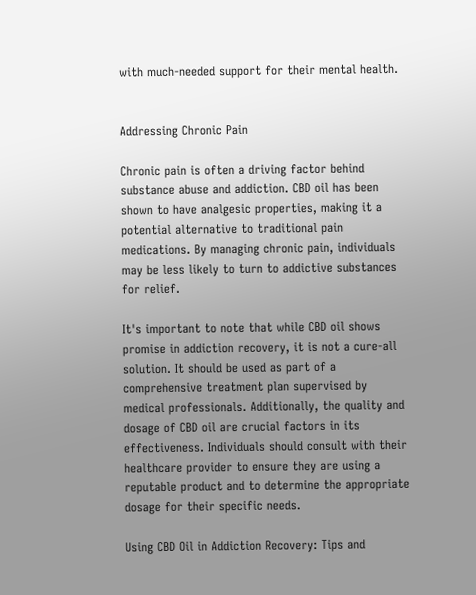with much-needed support for their mental health.


Addressing Chronic Pain

Chronic pain is often a driving factor behind substance abuse and addiction. CBD oil has been shown to have analgesic properties, making it a potential alternative to traditional pain medications. By managing chronic pain, individuals may be less likely to turn to addictive substances for relief.

It's important to note that while CBD oil shows promise in addiction recovery, it is not a cure-all solution. It should be used as part of a comprehensive treatment plan supervised by medical professionals. Additionally, the quality and dosage of CBD oil are crucial factors in its effectiveness. Individuals should consult with their healthcare provider to ensure they are using a reputable product and to determine the appropriate dosage for their specific needs.

Using CBD Oil in Addiction Recovery: Tips and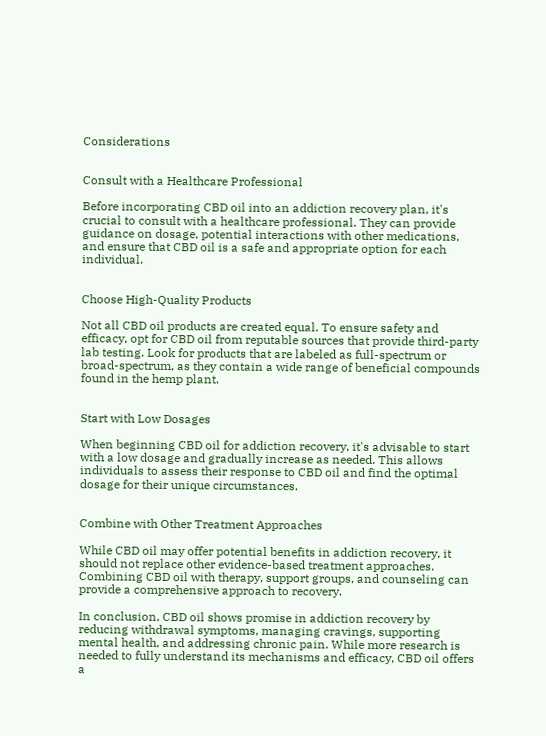Considerations


Consult with a Healthcare Professional

Before incorporating CBD oil into an addiction recovery plan, it's crucial to consult with a healthcare professional. They can provide guidance on dosage, potential interactions with other medications, and ensure that CBD oil is a safe and appropriate option for each individual.


Choose High-Quality Products

Not all CBD oil products are created equal. To ensure safety and efficacy, opt for CBD oil from reputable sources that provide third-party lab testing. Look for products that are labeled as full-spectrum or broad-spectrum, as they contain a wide range of beneficial compounds found in the hemp plant.


Start with Low Dosages

When beginning CBD oil for addiction recovery, it's advisable to start with a low dosage and gradually increase as needed. This allows individuals to assess their response to CBD oil and find the optimal dosage for their unique circumstances.


Combine with Other Treatment Approaches

While CBD oil may offer potential benefits in addiction recovery, it should not replace other evidence-based treatment approaches. Combining CBD oil with therapy, support groups, and counseling can provide a comprehensive approach to recovery.

In conclusion, CBD oil shows promise in addiction recovery by reducing withdrawal symptoms, managing cravings, supporting mental health, and addressing chronic pain. While more research is needed to fully understand its mechanisms and efficacy, CBD oil offers a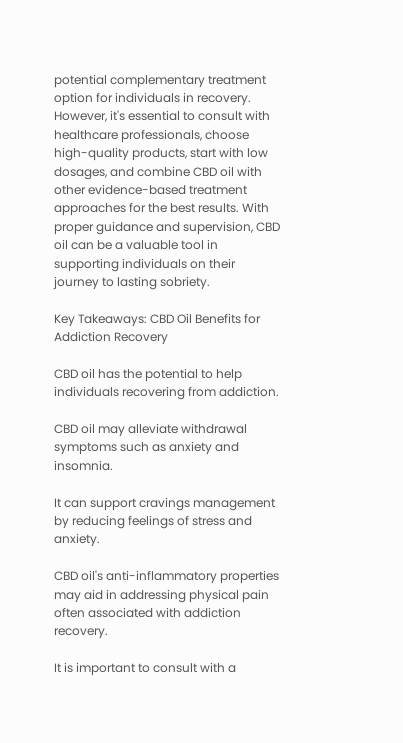potential complementary treatment option for individuals in recovery. However, it's essential to consult with healthcare professionals, choose high-quality products, start with low dosages, and combine CBD oil with other evidence-based treatment approaches for the best results. With proper guidance and supervision, CBD oil can be a valuable tool in supporting individuals on their journey to lasting sobriety.

Key Takeaways: CBD Oil Benefits for Addiction Recovery

CBD oil has the potential to help individuals recovering from addiction.

CBD oil may alleviate withdrawal symptoms such as anxiety and insomnia.

It can support cravings management by reducing feelings of stress and anxiety.

CBD oil's anti-inflammatory properties may aid in addressing physical pain often associated with addiction recovery.

It is important to consult with a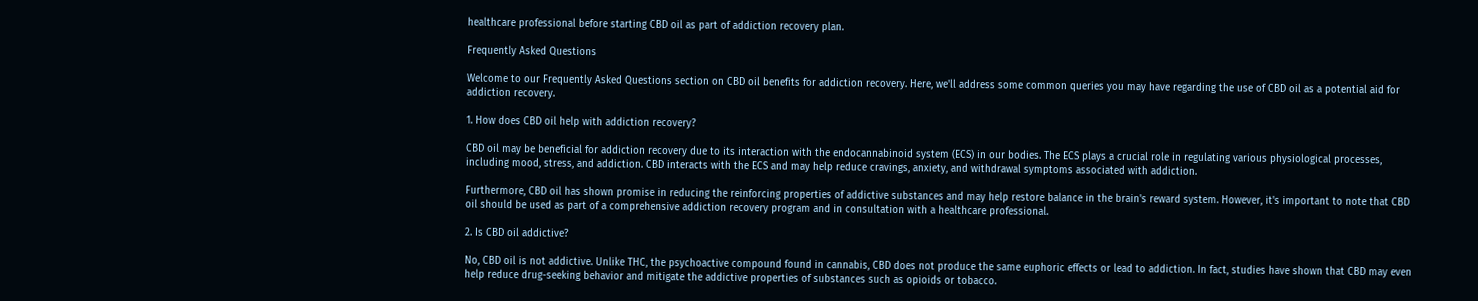healthcare professional before starting CBD oil as part of addiction recovery plan.

Frequently Asked Questions

Welcome to our Frequently Asked Questions section on CBD oil benefits for addiction recovery. Here, we'll address some common queries you may have regarding the use of CBD oil as a potential aid for addiction recovery.

1. How does CBD oil help with addiction recovery?

CBD oil may be beneficial for addiction recovery due to its interaction with the endocannabinoid system (ECS) in our bodies. The ECS plays a crucial role in regulating various physiological processes, including mood, stress, and addiction. CBD interacts with the ECS and may help reduce cravings, anxiety, and withdrawal symptoms associated with addiction.

Furthermore, CBD oil has shown promise in reducing the reinforcing properties of addictive substances and may help restore balance in the brain's reward system. However, it's important to note that CBD oil should be used as part of a comprehensive addiction recovery program and in consultation with a healthcare professional.

2. Is CBD oil addictive?

No, CBD oil is not addictive. Unlike THC, the psychoactive compound found in cannabis, CBD does not produce the same euphoric effects or lead to addiction. In fact, studies have shown that CBD may even help reduce drug-seeking behavior and mitigate the addictive properties of substances such as opioids or tobacco.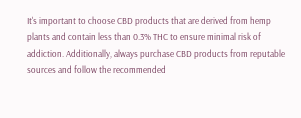It's important to choose CBD products that are derived from hemp plants and contain less than 0.3% THC to ensure minimal risk of addiction. Additionally, always purchase CBD products from reputable sources and follow the recommended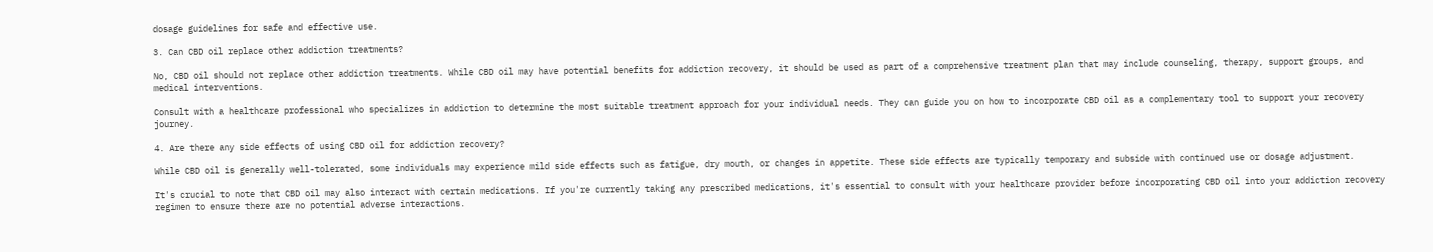dosage guidelines for safe and effective use.

3. Can CBD oil replace other addiction treatments?

No, CBD oil should not replace other addiction treatments. While CBD oil may have potential benefits for addiction recovery, it should be used as part of a comprehensive treatment plan that may include counseling, therapy, support groups, and medical interventions.

Consult with a healthcare professional who specializes in addiction to determine the most suitable treatment approach for your individual needs. They can guide you on how to incorporate CBD oil as a complementary tool to support your recovery journey.

4. Are there any side effects of using CBD oil for addiction recovery?

While CBD oil is generally well-tolerated, some individuals may experience mild side effects such as fatigue, dry mouth, or changes in appetite. These side effects are typically temporary and subside with continued use or dosage adjustment.

It's crucial to note that CBD oil may also interact with certain medications. If you're currently taking any prescribed medications, it's essential to consult with your healthcare provider before incorporating CBD oil into your addiction recovery regimen to ensure there are no potential adverse interactions.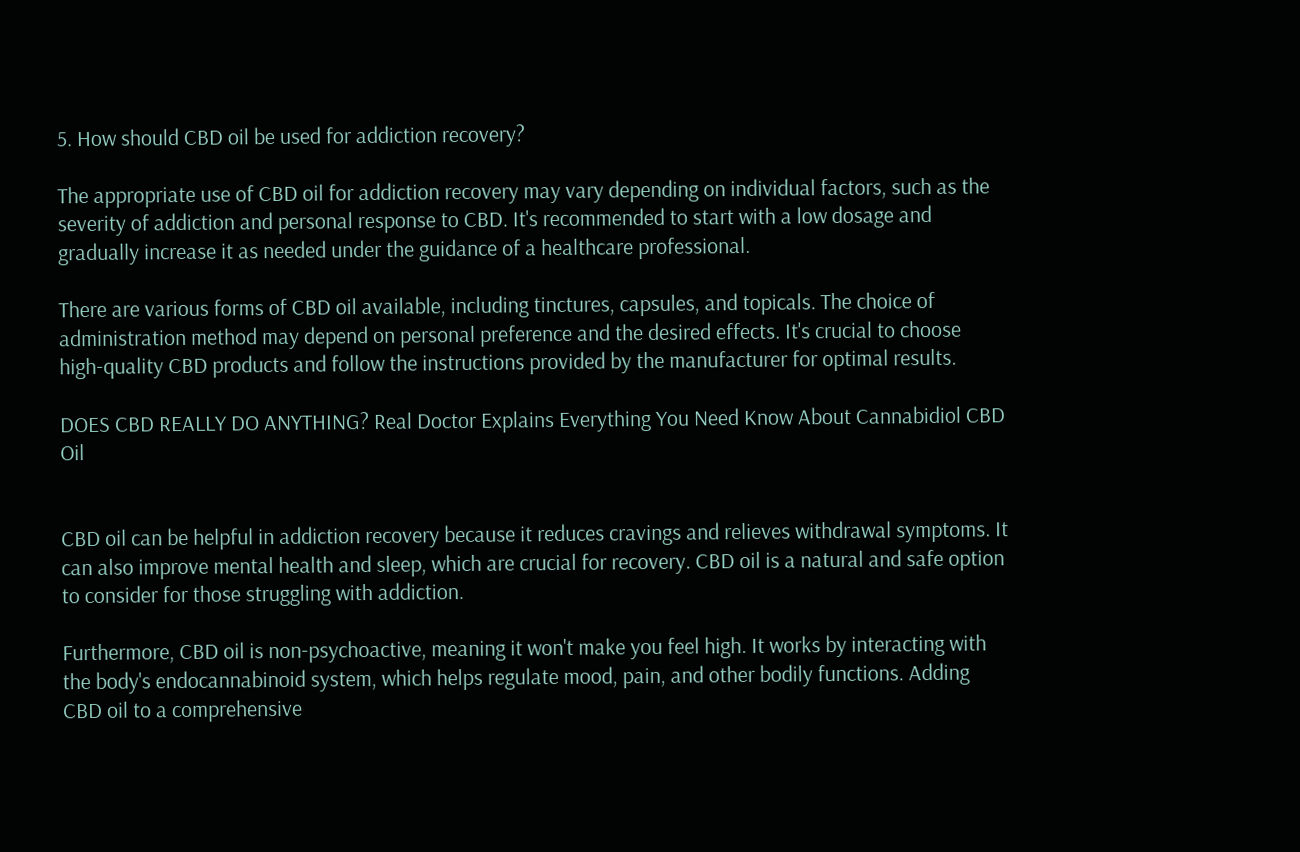5. How should CBD oil be used for addiction recovery?

The appropriate use of CBD oil for addiction recovery may vary depending on individual factors, such as the severity of addiction and personal response to CBD. It's recommended to start with a low dosage and gradually increase it as needed under the guidance of a healthcare professional.

There are various forms of CBD oil available, including tinctures, capsules, and topicals. The choice of administration method may depend on personal preference and the desired effects. It's crucial to choose high-quality CBD products and follow the instructions provided by the manufacturer for optimal results.

DOES CBD REALLY DO ANYTHING? Real Doctor Explains Everything You Need Know About Cannabidiol CBD Oil


CBD oil can be helpful in addiction recovery because it reduces cravings and relieves withdrawal symptoms. It can also improve mental health and sleep, which are crucial for recovery. CBD oil is a natural and safe option to consider for those struggling with addiction.

Furthermore, CBD oil is non-psychoactive, meaning it won't make you feel high. It works by interacting with the body's endocannabinoid system, which helps regulate mood, pain, and other bodily functions. Adding CBD oil to a comprehensive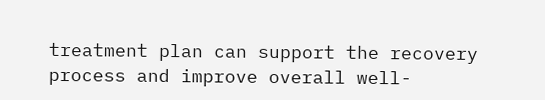treatment plan can support the recovery process and improve overall well-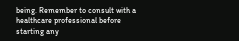being. Remember to consult with a healthcare professional before starting any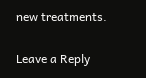new treatments.

Leave a Reply